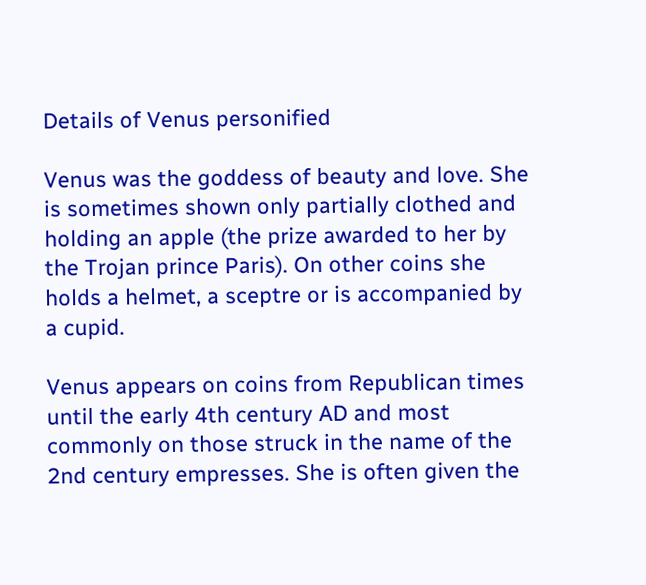Details of Venus personified

Venus was the goddess of beauty and love. She is sometimes shown only partially clothed and holding an apple (the prize awarded to her by the Trojan prince Paris). On other coins she holds a helmet, a sceptre or is accompanied by a cupid.

Venus appears on coins from Republican times until the early 4th century AD and most commonly on those struck in the name of the 2nd century empresses. She is often given the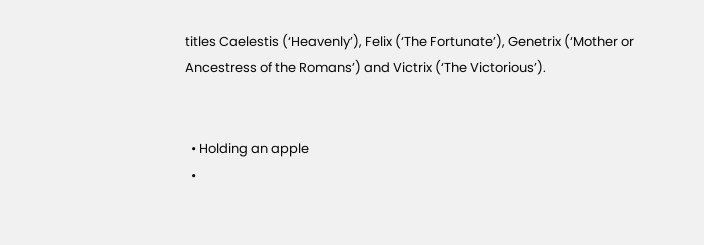titles Caelestis (‘Heavenly’), Felix (‘The Fortunate’), Genetrix (‘Mother or Ancestress of the Romans’) and Victrix (‘The Victorious’).


  • Holding an apple
  •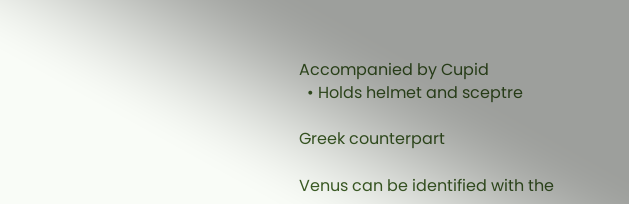Accompanied by Cupid
  • Holds helmet and sceptre

Greek counterpart

Venus can be identified with the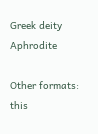Greek deity Aphrodite

Other formats: this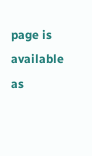page is available as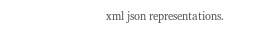xml json representations.